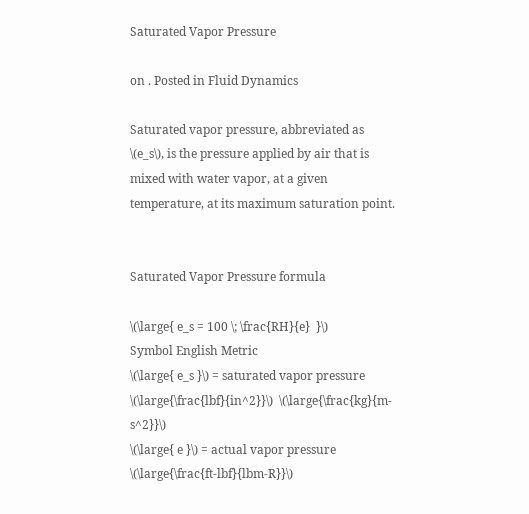Saturated Vapor Pressure

on . Posted in Fluid Dynamics

Saturated vapor pressure, abbreviated as \(e_s\), is the pressure applied by air that is mixed with water vapor, at a given temperature, at its maximum saturation point.


Saturated Vapor Pressure formula

\(\large{ e_s = 100 \; \frac{RH}{e}  }\)
Symbol English Metric
\(\large{ e_s }\) = saturated vapor pressure \(\large{\frac{lbf}{in^2}}\)  \(\large{\frac{kg}{m-s^2}}\)
\(\large{ e }\) = actual vapor pressure \(\large{\frac{ft-lbf}{lbm-R}}\)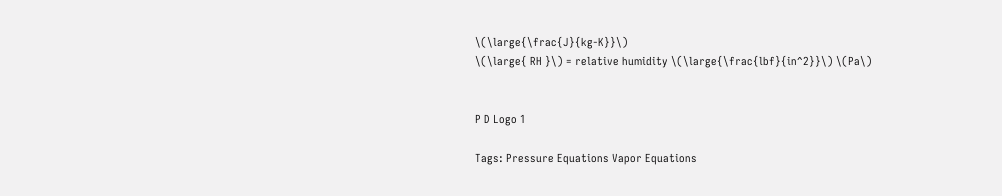\(\large{\frac{J}{kg-K}}\)
\(\large{ RH }\) = relative humidity \(\large{\frac{lbf}{in^2}}\) \(Pa\)


P D Logo 1

Tags: Pressure Equations Vapor Equations